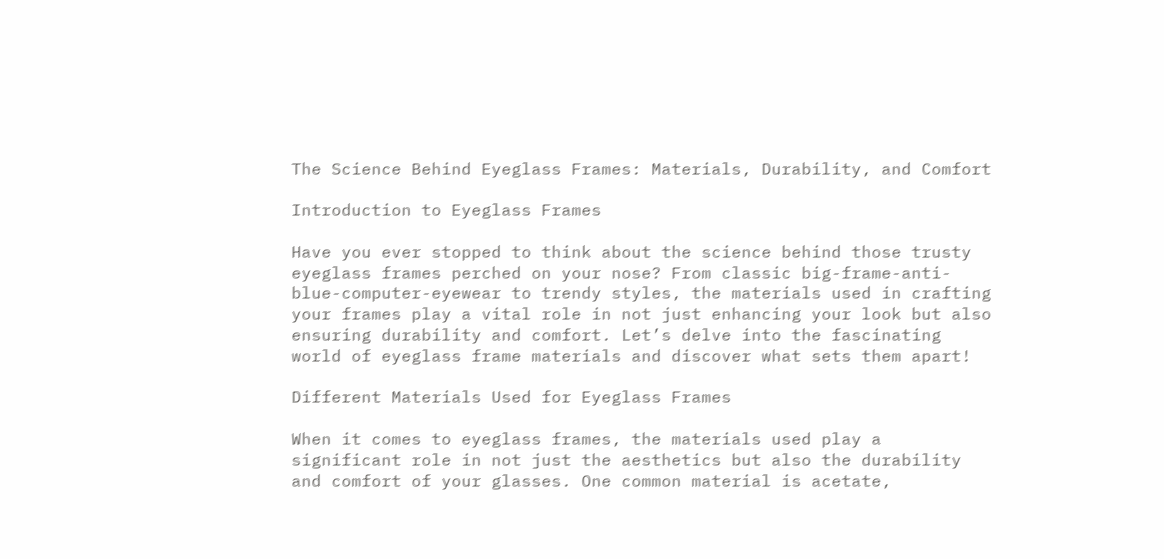The Science Behind Eyeglass Frames: Materials, Durability, and Comfort

Introduction to Eyeglass Frames

Have you ever stopped to think about the science behind those trusty eyeglass frames perched on your nose? From classic big-frame-anti-blue-computer-eyewear to trendy styles, the materials used in crafting your frames play a vital role in not just enhancing your look but also ensuring durability and comfort. Let’s delve into the fascinating world of eyeglass frame materials and discover what sets them apart!

Different Materials Used for Eyeglass Frames

When it comes to eyeglass frames, the materials used play a significant role in not just the aesthetics but also the durability and comfort of your glasses. One common material is acetate,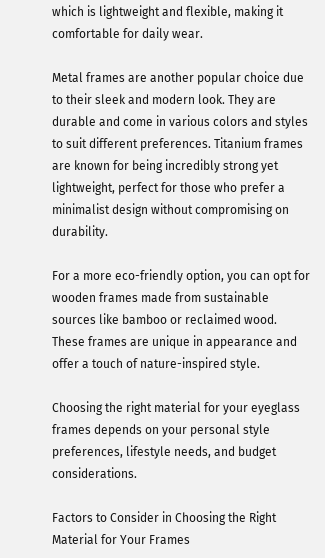which is lightweight and flexible, making it comfortable for daily wear.

Metal frames are another popular choice due to their sleek and modern look. They are durable and come in various colors and styles to suit different preferences. Titanium frames are known for being incredibly strong yet lightweight, perfect for those who prefer a minimalist design without compromising on durability.

For a more eco-friendly option, you can opt for wooden frames made from sustainable sources like bamboo or reclaimed wood. These frames are unique in appearance and offer a touch of nature-inspired style.

Choosing the right material for your eyeglass frames depends on your personal style preferences, lifestyle needs, and budget considerations.

Factors to Consider in Choosing the Right Material for Your Frames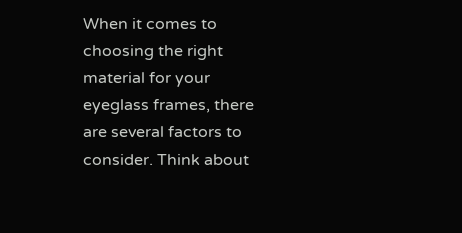When it comes to choosing the right material for your eyeglass frames, there are several factors to consider. Think about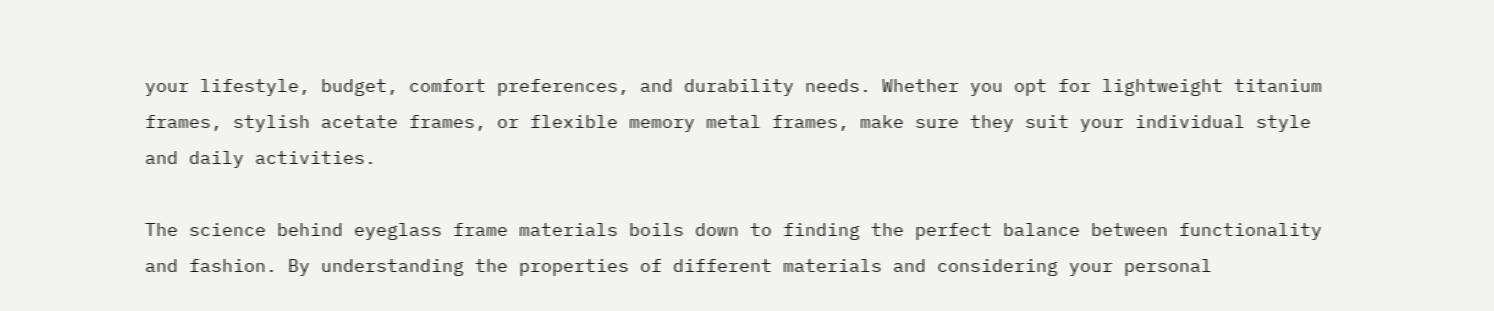your lifestyle, budget, comfort preferences, and durability needs. Whether you opt for lightweight titanium frames, stylish acetate frames, or flexible memory metal frames, make sure they suit your individual style and daily activities.

The science behind eyeglass frame materials boils down to finding the perfect balance between functionality and fashion. By understanding the properties of different materials and considering your personal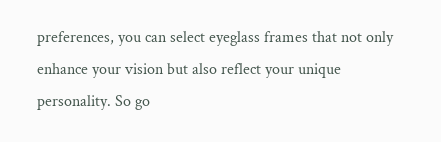preferences, you can select eyeglass frames that not only enhance your vision but also reflect your unique personality. So go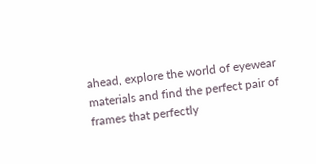ahead, explore the world of eyewear materials and find the perfect pair of frames that perfectly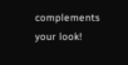complements your look!